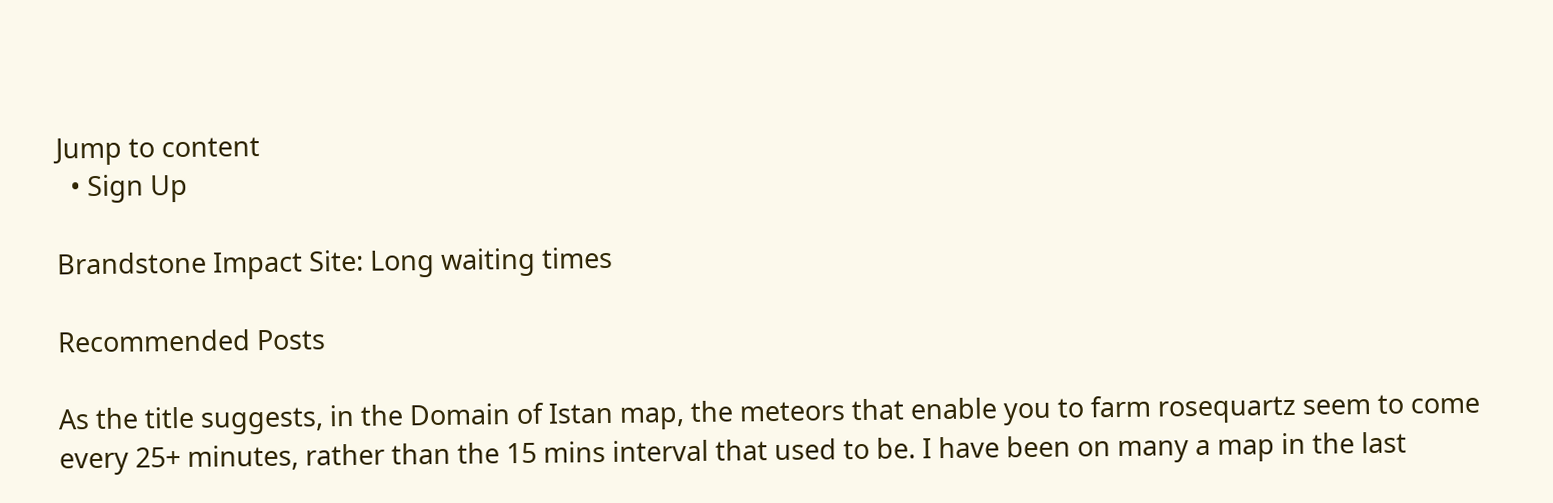Jump to content
  • Sign Up

Brandstone Impact Site: Long waiting times

Recommended Posts

As the title suggests, in the Domain of Istan map, the meteors that enable you to farm rosequartz seem to come every 25+ minutes, rather than the 15 mins interval that used to be. I have been on many a map in the last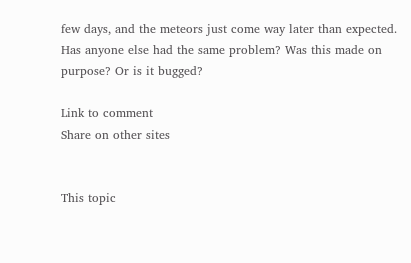few days, and the meteors just come way later than expected. Has anyone else had the same problem? Was this made on purpose? Or is it bugged?

Link to comment
Share on other sites


This topic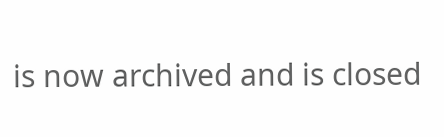is now archived and is closed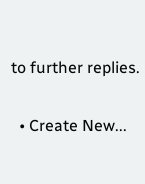to further replies.

  • Create New...